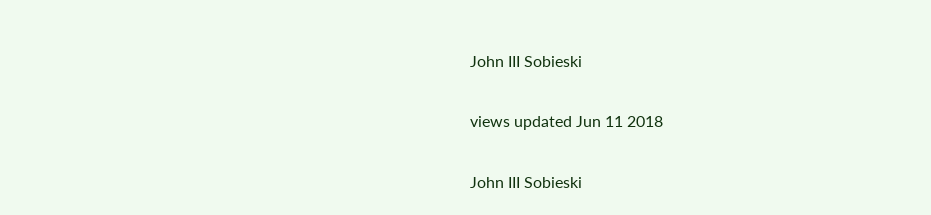John III Sobieski

views updated Jun 11 2018

John III Sobieski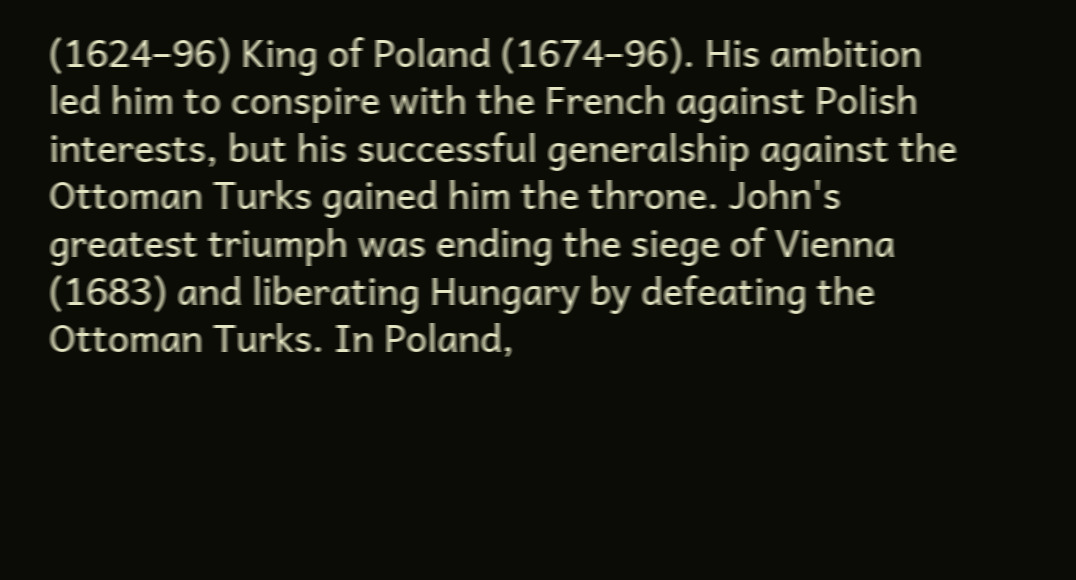(1624–96) King of Poland (1674–96). His ambition led him to conspire with the French against Polish interests, but his successful generalship against the Ottoman Turks gained him the throne. John's greatest triumph was ending the siege of Vienna (1683) and liberating Hungary by defeating the Ottoman Turks. In Poland,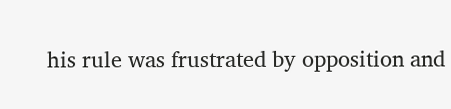his rule was frustrated by opposition and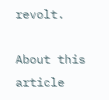revolt.

About this article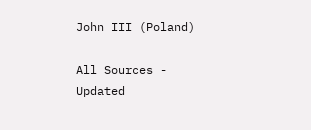John III (Poland)

All Sources -
Updated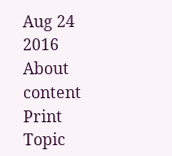Aug 24 2016 About content Print Topic